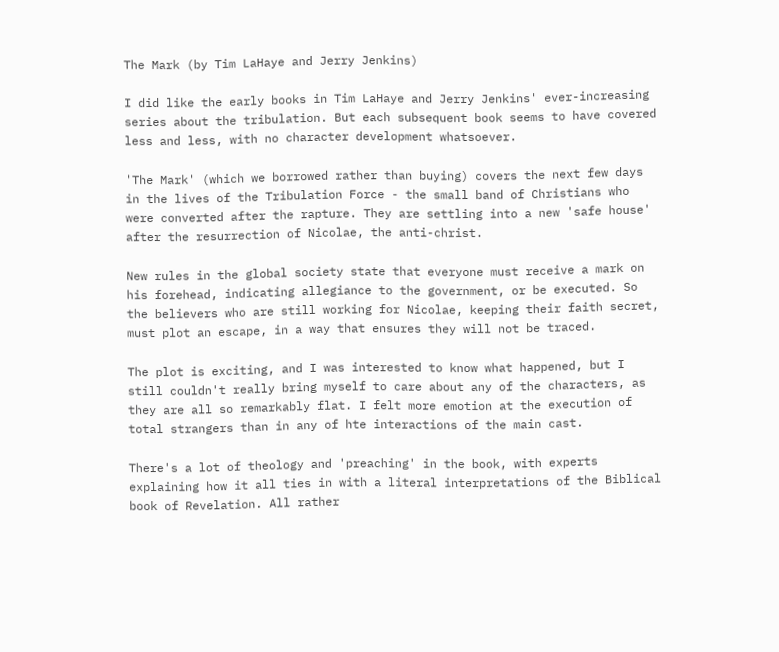The Mark (by Tim LaHaye and Jerry Jenkins)

I did like the early books in Tim LaHaye and Jerry Jenkins' ever-increasing series about the tribulation. But each subsequent book seems to have covered less and less, with no character development whatsoever.

'The Mark' (which we borrowed rather than buying) covers the next few days in the lives of the Tribulation Force - the small band of Christians who were converted after the rapture. They are settling into a new 'safe house' after the resurrection of Nicolae, the anti-christ.

New rules in the global society state that everyone must receive a mark on his forehead, indicating allegiance to the government, or be executed. So the believers who are still working for Nicolae, keeping their faith secret, must plot an escape, in a way that ensures they will not be traced.

The plot is exciting, and I was interested to know what happened, but I still couldn't really bring myself to care about any of the characters, as they are all so remarkably flat. I felt more emotion at the execution of total strangers than in any of hte interactions of the main cast.

There's a lot of theology and 'preaching' in the book, with experts explaining how it all ties in with a literal interpretations of the Biblical book of Revelation. All rather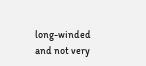long-winded and not very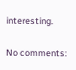interesting.

No comments: